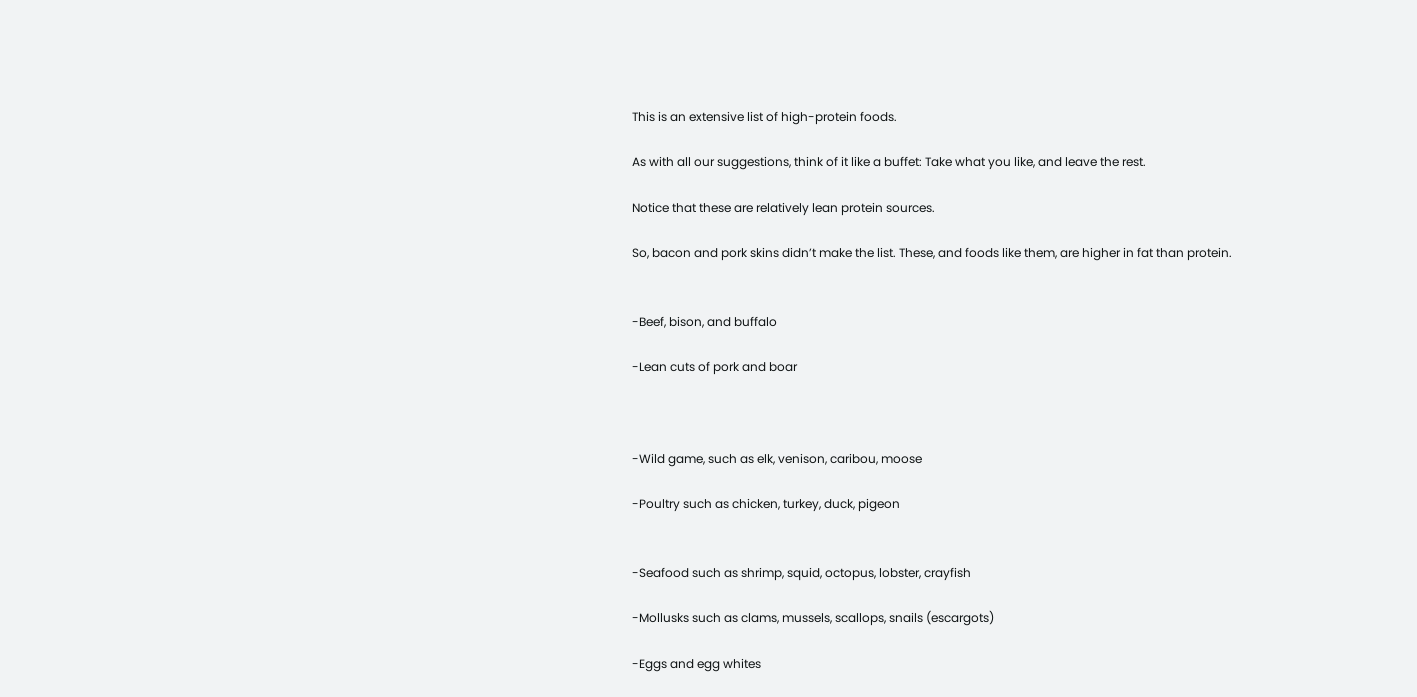This is an extensive list of high-protein foods.

As with all our suggestions, think of it like a buffet: Take what you like, and leave the rest.

Notice that these are relatively lean protein sources.

So, bacon and pork skins didn’t make the list. These, and foods like them, are higher in fat than protein.


-Beef, bison, and buffalo

-Lean cuts of pork and boar



-Wild game, such as elk, venison, caribou, moose

-Poultry such as chicken, turkey, duck, pigeon


-Seafood such as shrimp, squid, octopus, lobster, crayfish

-Mollusks such as clams, mussels, scallops, snails (escargots)

-Eggs and egg whites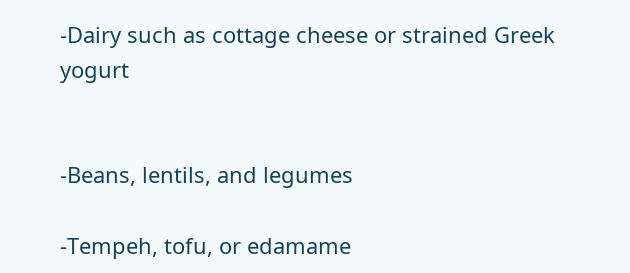-Dairy such as cottage cheese or strained Greek yogurt


-Beans, lentils, and legumes

-Tempeh, tofu, or edamame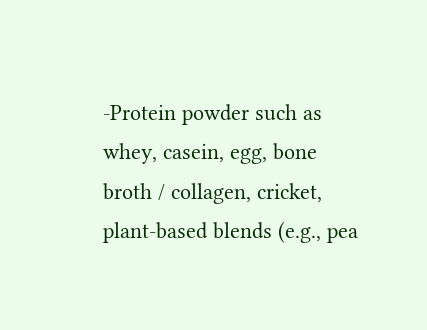-Protein powder such as whey, casein, egg, bone broth / collagen, cricket, plant-based blends (e.g., pea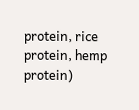protein, rice protein, hemp protein)